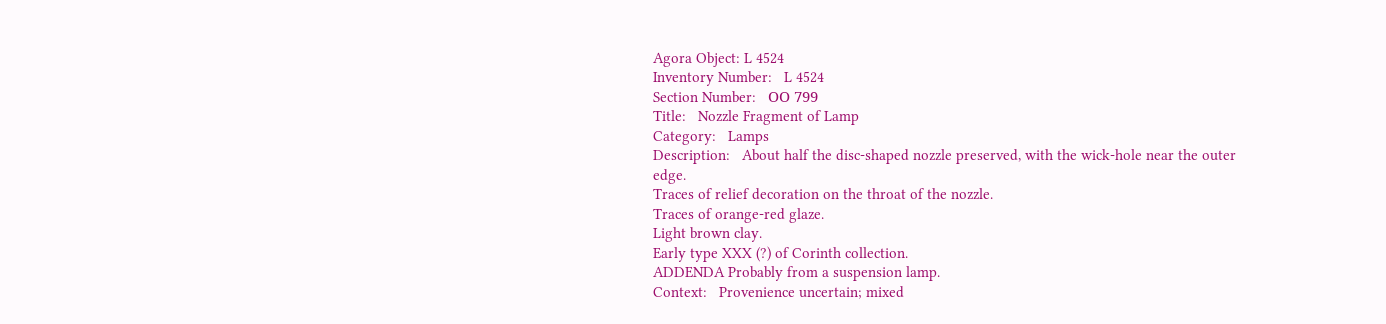Agora Object: L 4524
Inventory Number:   L 4524
Section Number:   ΟΟ 799
Title:   Nozzle Fragment of Lamp
Category:   Lamps
Description:   About half the disc-shaped nozzle preserved, with the wick-hole near the outer edge.
Traces of relief decoration on the throat of the nozzle.
Traces of orange-red glaze.
Light brown clay.
Early type XXX (?) of Corinth collection.
ADDENDA Probably from a suspension lamp.
Context:   Provenience uncertain; mixed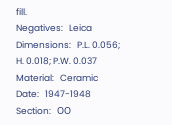fill.
Negatives:   Leica
Dimensions:   P.L. 0.056; H. 0.018; P.W. 0.037
Material:   Ceramic
Date:   1947-1948
Section:   ΟΟ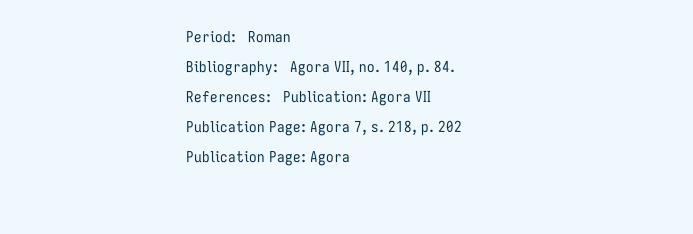Period:   Roman
Bibliography:   Agora VII, no. 140, p. 84.
References:   Publication: Agora VII
Publication Page: Agora 7, s. 218, p. 202
Publication Page: Agora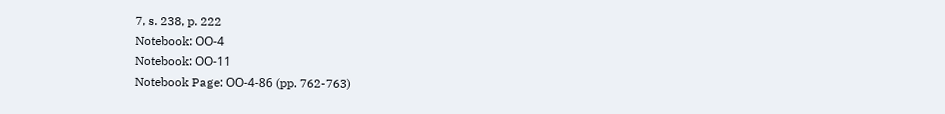7, s. 238, p. 222
Notebook: ΟΟ-4
Notebook: ΟΟ-11
Notebook Page: ΟΟ-4-86 (pp. 762-763)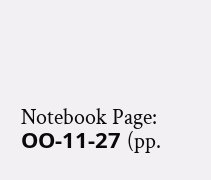Notebook Page: ΟΟ-11-27 (pp.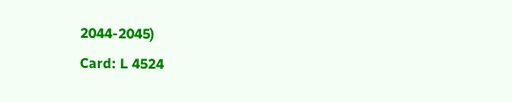2044-2045)
Card: L 4524